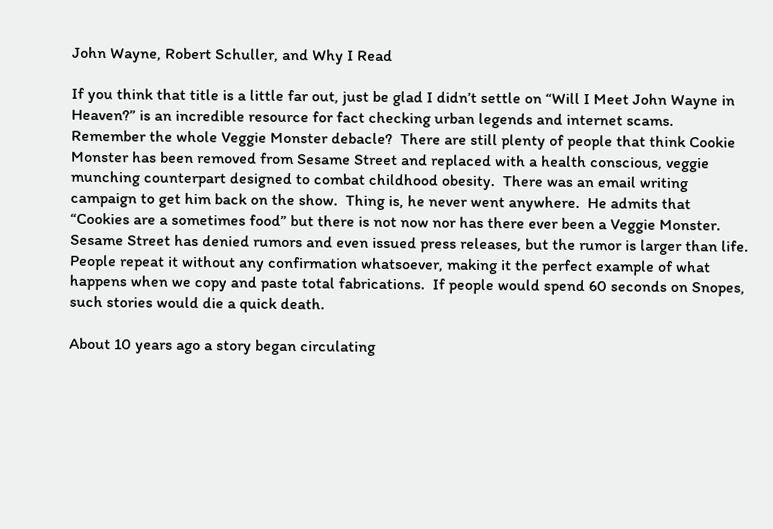John Wayne, Robert Schuller, and Why I Read

If you think that title is a little far out, just be glad I didn’t settle on “Will I Meet John Wayne in Heaven?” is an incredible resource for fact checking urban legends and internet scams.  Remember the whole Veggie Monster debacle?  There are still plenty of people that think Cookie Monster has been removed from Sesame Street and replaced with a health conscious, veggie munching counterpart designed to combat childhood obesity.  There was an email writing campaign to get him back on the show.  Thing is, he never went anywhere.  He admits that “Cookies are a sometimes food” but there is not now nor has there ever been a Veggie Monster.  Sesame Street has denied rumors and even issued press releases, but the rumor is larger than life.  People repeat it without any confirmation whatsoever, making it the perfect example of what happens when we copy and paste total fabrications.  If people would spend 60 seconds on Snopes, such stories would die a quick death.

About 10 years ago a story began circulating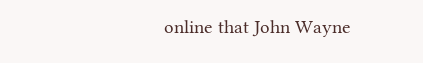online that John Wayne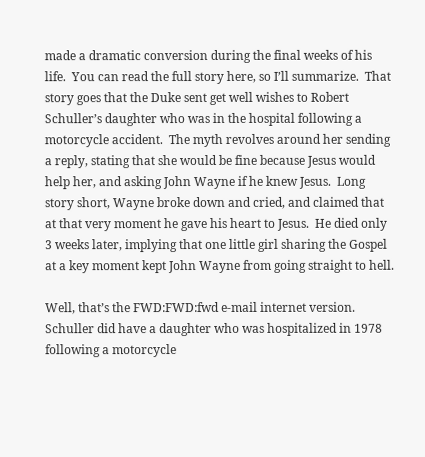made a dramatic conversion during the final weeks of his life.  You can read the full story here, so I’ll summarize.  That story goes that the Duke sent get well wishes to Robert Schuller’s daughter who was in the hospital following a motorcycle accident.  The myth revolves around her sending a reply, stating that she would be fine because Jesus would help her, and asking John Wayne if he knew Jesus.  Long story short, Wayne broke down and cried, and claimed that at that very moment he gave his heart to Jesus.  He died only 3 weeks later, implying that one little girl sharing the Gospel at a key moment kept John Wayne from going straight to hell.

Well, that’s the FWD:FWD:fwd e-mail internet version.  Schuller did have a daughter who was hospitalized in 1978 following a motorcycle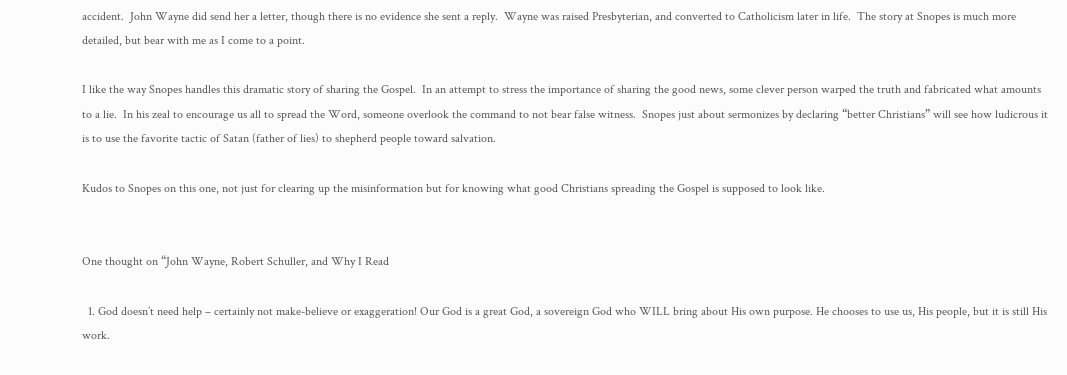accident.  John Wayne did send her a letter, though there is no evidence she sent a reply.  Wayne was raised Presbyterian, and converted to Catholicism later in life.  The story at Snopes is much more detailed, but bear with me as I come to a point.

I like the way Snopes handles this dramatic story of sharing the Gospel.  In an attempt to stress the importance of sharing the good news, some clever person warped the truth and fabricated what amounts to a lie.  In his zeal to encourage us all to spread the Word, someone overlook the command to not bear false witness.  Snopes just about sermonizes by declaring “better Christians” will see how ludicrous it is to use the favorite tactic of Satan (father of lies) to shepherd people toward salvation.

Kudos to Snopes on this one, not just for clearing up the misinformation but for knowing what good Christians spreading the Gospel is supposed to look like.


One thought on “John Wayne, Robert Schuller, and Why I Read

  1. God doesn’t need help – certainly not make-believe or exaggeration! Our God is a great God, a sovereign God who WILL bring about His own purpose. He chooses to use us, His people, but it is still His work.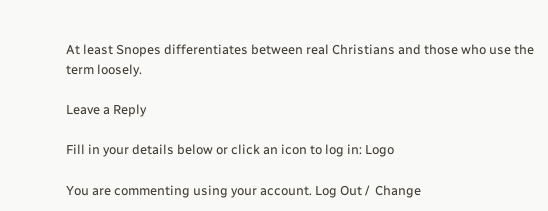At least Snopes differentiates between real Christians and those who use the term loosely.

Leave a Reply

Fill in your details below or click an icon to log in: Logo

You are commenting using your account. Log Out /  Change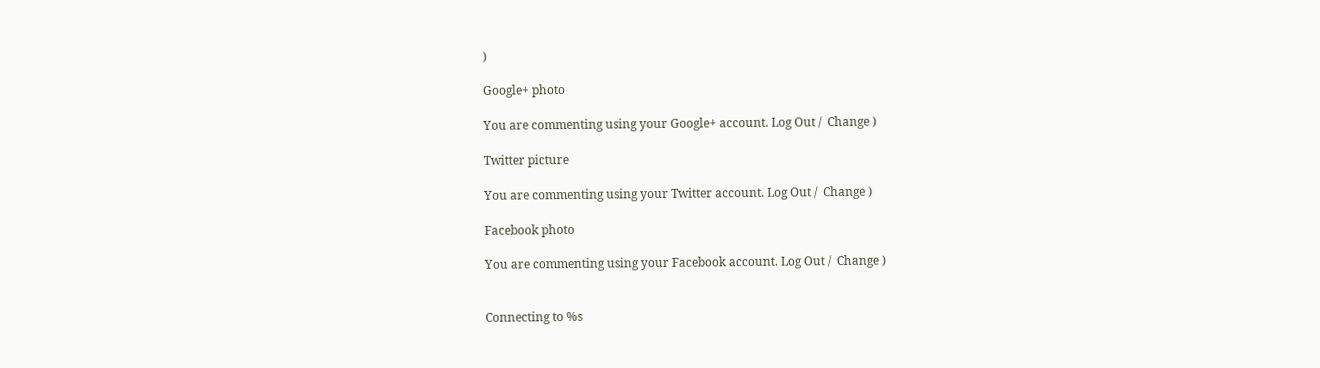)

Google+ photo

You are commenting using your Google+ account. Log Out /  Change )

Twitter picture

You are commenting using your Twitter account. Log Out /  Change )

Facebook photo

You are commenting using your Facebook account. Log Out /  Change )


Connecting to %s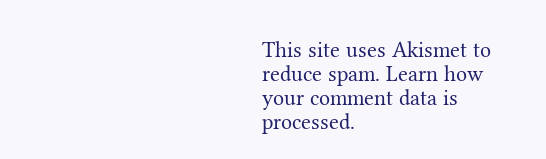This site uses Akismet to reduce spam. Learn how your comment data is processed.